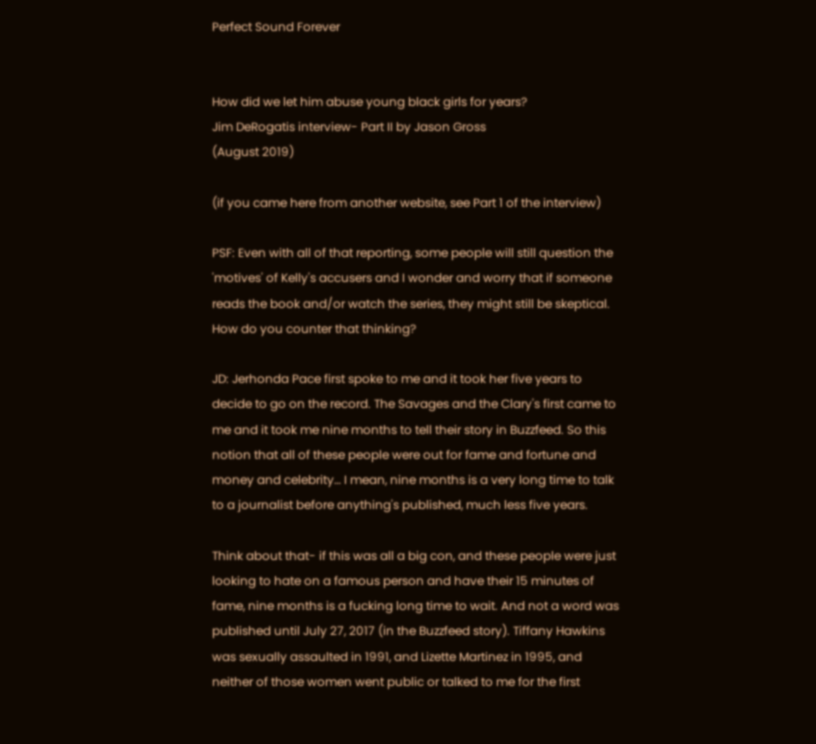Perfect Sound Forever


How did we let him abuse young black girls for years?
Jim DeRogatis interview- Part II by Jason Gross
(August 2019)

(if you came here from another website, see Part 1 of the interview)

PSF: Even with all of that reporting, some people will still question the 'motives' of Kelly's accusers and I wonder and worry that if someone reads the book and/or watch the series, they might still be skeptical. How do you counter that thinking?

JD: Jerhonda Pace first spoke to me and it took her five years to decide to go on the record. The Savages and the Clary's first came to me and it took me nine months to tell their story in Buzzfeed. So this notion that all of these people were out for fame and fortune and money and celebrity… I mean, nine months is a very long time to talk to a journalist before anything's published, much less five years.

Think about that- if this was all a big con, and these people were just looking to hate on a famous person and have their 15 minutes of fame, nine months is a fucking long time to wait. And not a word was published until July 27, 2017 (in the Buzzfeed story). Tiffany Hawkins was sexually assaulted in 1991, and Lizette Martinez in 1995, and neither of those women went public or talked to me for the first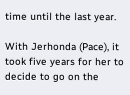time until the last year.

With Jerhonda (Pace), it took five years for her to decide to go on the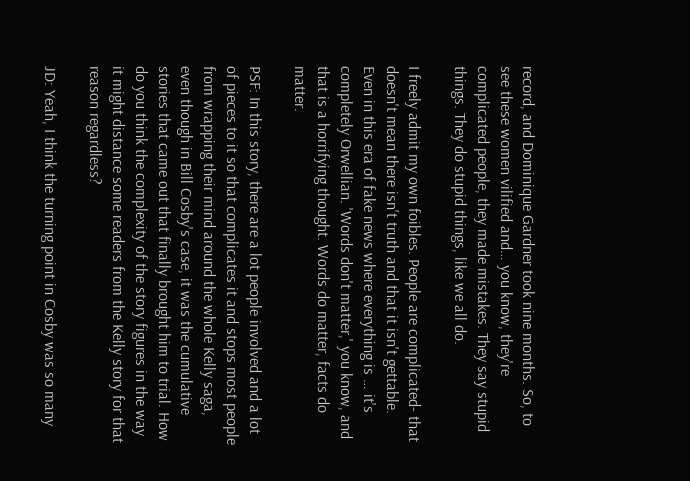record, and Dominique Gardner took nine months. So, to see these women vilified and… you know, they're complicated people, they made mistakes. They say stupid things. They do stupid things, like we all do.

I freely admit my own foibles. People are complicated- that doesn't mean there isn't truth and that it isn't gettable. Even in this era of fake news where everything is … it's completely Orwellian. 'Words don't matter,' you know, and that is a horrifying thought. Words do matter, facts do matter.

PSF: In this story, there are a lot people involved and a lot of pieces to it so that complicates it and stops most people from wrapping their mind around the whole Kelly saga, even though in Bill Cosby's case, it was the cumulative stories that came out that finally brought him to trial. How do you think the complexity of the story figures in the way it might distance some readers from the Kelly story for that reason regardless?

JD: Yeah, I think the turning point in Cosby was so many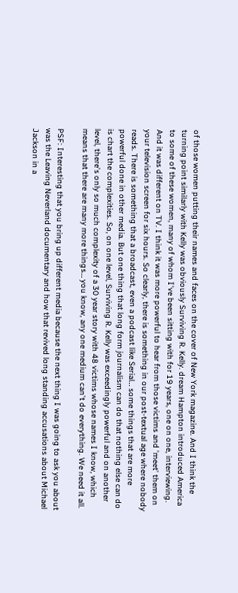of those women putting their names and faces on the cover of New York magazine. And I think the turning point similarly with Kelly was obviously Surviving R. Kelly. dream Hampton introduced America to some of these women, many of whom I've been sitting with for 19 years, one on one, interviewing. And it was different on TV. I think it was more powerful to hear from those victims and 'meet' them on your television screen for six hours. So clearly, there is something in our post-textual age where nobody reads. There is something that a broadcast, even a podcast like Serial… some things that are more powerful done in other media. But one thing that long form journalism can do that nothing else can do is chart the complexities. So, on one level, Surviving R. Kelly was exceedingly powerful and on another level, there's only so much complexity of a 30 year story with 48 victims whose names I know, which means that there are many more things… you know, any one medium can't do everything. We need it all.

PSF: Interesting that you bring up different media because the next thing I was going to ask you about was the Leaving Neverland documentary and how that revived long standing accusations about Michael Jackson in a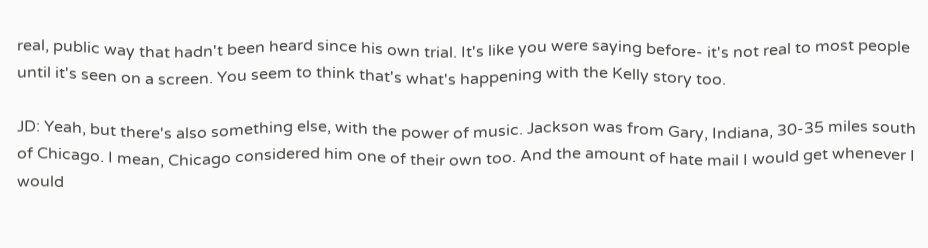real, public way that hadn't been heard since his own trial. It's like you were saying before- it's not real to most people until it's seen on a screen. You seem to think that's what's happening with the Kelly story too.

JD: Yeah, but there's also something else, with the power of music. Jackson was from Gary, Indiana, 30-35 miles south of Chicago. I mean, Chicago considered him one of their own too. And the amount of hate mail I would get whenever I would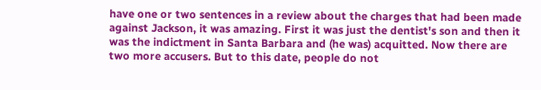have one or two sentences in a review about the charges that had been made against Jackson, it was amazing. First it was just the dentist's son and then it was the indictment in Santa Barbara and (he was) acquitted. Now there are two more accusers. But to this date, people do not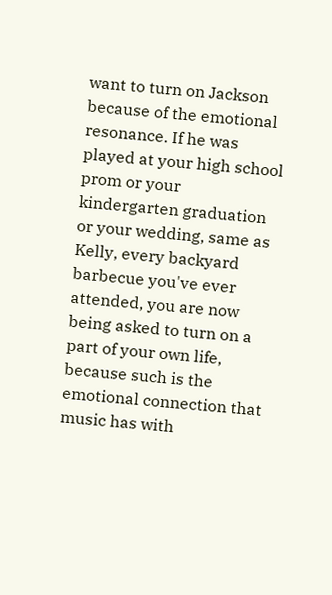want to turn on Jackson because of the emotional resonance. If he was played at your high school prom or your kindergarten graduation or your wedding, same as Kelly, every backyard barbecue you've ever attended, you are now being asked to turn on a part of your own life, because such is the emotional connection that music has with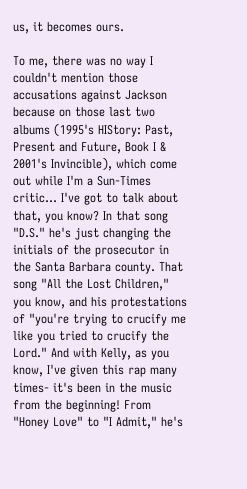us, it becomes ours.

To me, there was no way I couldn't mention those accusations against Jackson because on those last two albums (1995's HIStory: Past, Present and Future, Book I & 2001's Invincible), which come out while I'm a Sun-Times critic… I've got to talk about that, you know? In that song "D.S." he's just changing the initials of the prosecutor in the Santa Barbara county. That song "All the Lost Children," you know, and his protestations of "you're trying to crucify me like you tried to crucify the Lord." And with Kelly, as you know, I've given this rap many times- it's been in the music from the beginning! From "Honey Love" to "I Admit," he's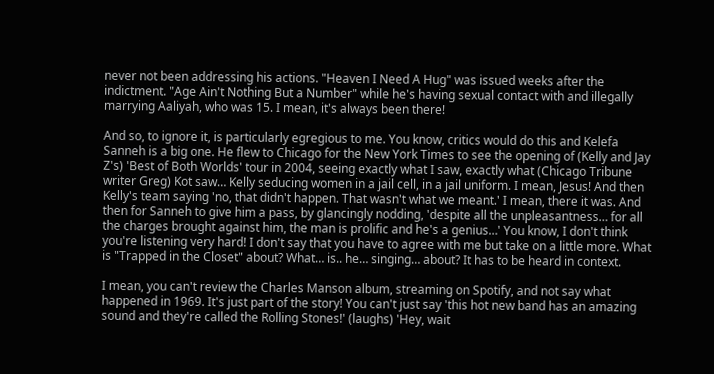never not been addressing his actions. "Heaven I Need A Hug" was issued weeks after the indictment. "Age Ain't Nothing But a Number" while he's having sexual contact with and illegally marrying Aaliyah, who was 15. I mean, it's always been there!

And so, to ignore it, is particularly egregious to me. You know, critics would do this and Kelefa Sanneh is a big one. He flew to Chicago for the New York Times to see the opening of (Kelly and Jay Z's) 'Best of Both Worlds' tour in 2004, seeing exactly what I saw, exactly what (Chicago Tribune writer Greg) Kot saw… Kelly seducing women in a jail cell, in a jail uniform. I mean, Jesus! And then Kelly's team saying 'no, that didn't happen. That wasn't what we meant.' I mean, there it was. And then for Sanneh to give him a pass, by glancingly nodding, 'despite all the unpleasantness… for all the charges brought against him, the man is prolific and he's a genius…' You know, I don't think you're listening very hard! I don't say that you have to agree with me but take on a little more. What is "Trapped in the Closet" about? What… is.. he… singing… about? It has to be heard in context.

I mean, you can't review the Charles Manson album, streaming on Spotify, and not say what happened in 1969. It's just part of the story! You can't just say 'this hot new band has an amazing sound and they're called the Rolling Stones!' (laughs) 'Hey, wait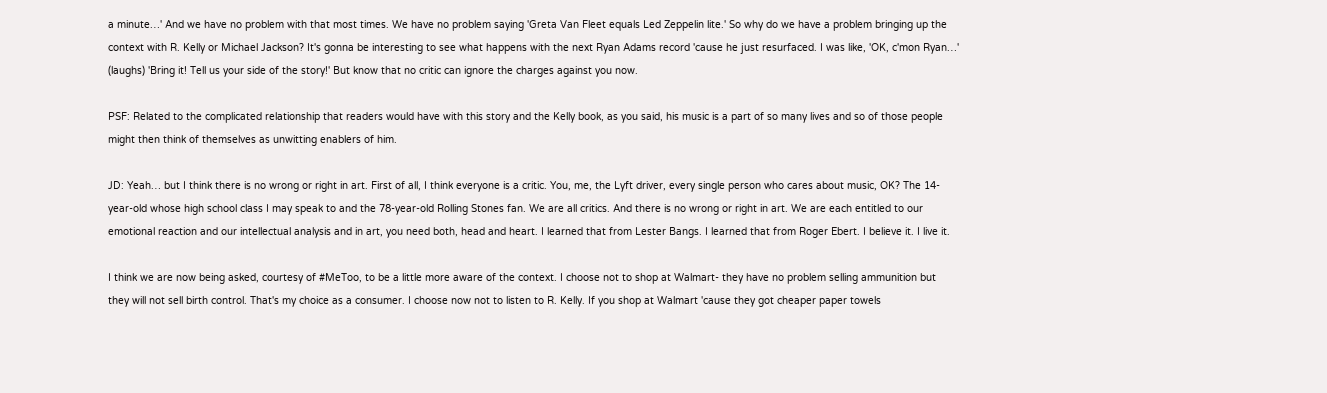a minute…' And we have no problem with that most times. We have no problem saying 'Greta Van Fleet equals Led Zeppelin lite.' So why do we have a problem bringing up the context with R. Kelly or Michael Jackson? It's gonna be interesting to see what happens with the next Ryan Adams record 'cause he just resurfaced. I was like, 'OK, c'mon Ryan…' (laughs) 'Bring it! Tell us your side of the story!' But know that no critic can ignore the charges against you now.

PSF: Related to the complicated relationship that readers would have with this story and the Kelly book, as you said, his music is a part of so many lives and so of those people might then think of themselves as unwitting enablers of him.

JD: Yeah… but I think there is no wrong or right in art. First of all, I think everyone is a critic. You, me, the Lyft driver, every single person who cares about music, OK? The 14-year-old whose high school class I may speak to and the 78-year-old Rolling Stones fan. We are all critics. And there is no wrong or right in art. We are each entitled to our emotional reaction and our intellectual analysis and in art, you need both, head and heart. I learned that from Lester Bangs. I learned that from Roger Ebert. I believe it. I live it.

I think we are now being asked, courtesy of #MeToo, to be a little more aware of the context. I choose not to shop at Walmart- they have no problem selling ammunition but they will not sell birth control. That's my choice as a consumer. I choose now not to listen to R. Kelly. If you shop at Walmart 'cause they got cheaper paper towels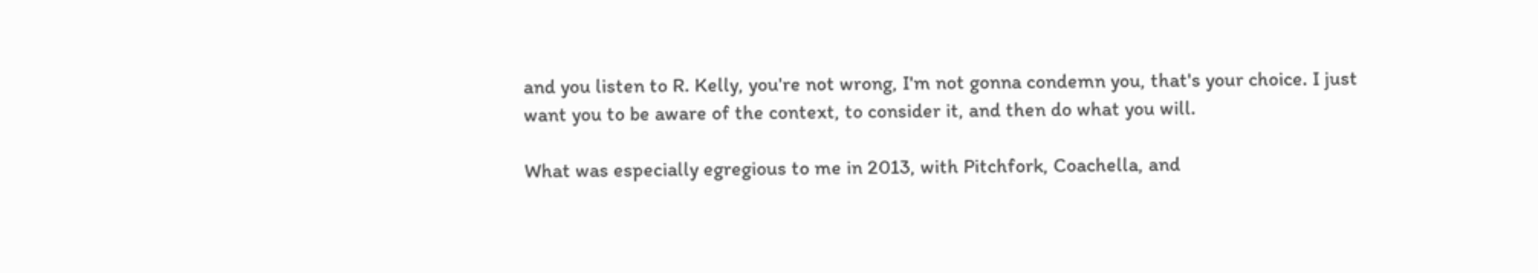and you listen to R. Kelly, you're not wrong, I'm not gonna condemn you, that's your choice. I just want you to be aware of the context, to consider it, and then do what you will.

What was especially egregious to me in 2013, with Pitchfork, Coachella, and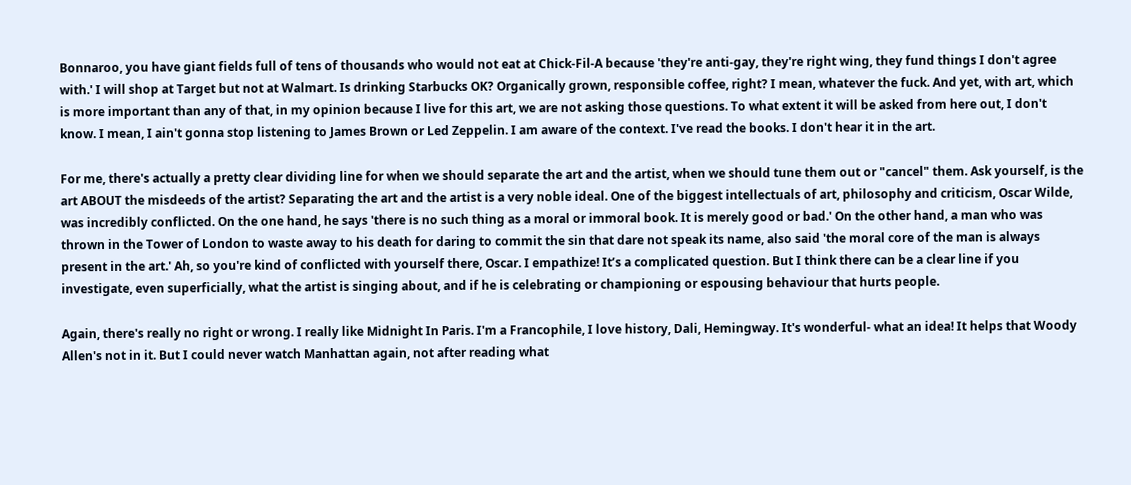Bonnaroo, you have giant fields full of tens of thousands who would not eat at Chick-Fil-A because 'they're anti-gay, they're right wing, they fund things I don't agree with.' I will shop at Target but not at Walmart. Is drinking Starbucks OK? Organically grown, responsible coffee, right? I mean, whatever the fuck. And yet, with art, which is more important than any of that, in my opinion because I live for this art, we are not asking those questions. To what extent it will be asked from here out, I don't know. I mean, I ain't gonna stop listening to James Brown or Led Zeppelin. I am aware of the context. I've read the books. I don't hear it in the art.

For me, there's actually a pretty clear dividing line for when we should separate the art and the artist, when we should tune them out or "cancel" them. Ask yourself, is the art ABOUT the misdeeds of the artist? Separating the art and the artist is a very noble ideal. One of the biggest intellectuals of art, philosophy and criticism, Oscar Wilde, was incredibly conflicted. On the one hand, he says 'there is no such thing as a moral or immoral book. It is merely good or bad.' On the other hand, a man who was thrown in the Tower of London to waste away to his death for daring to commit the sin that dare not speak its name, also said 'the moral core of the man is always present in the art.' Ah, so you're kind of conflicted with yourself there, Oscar. I empathize! It’s a complicated question. But I think there can be a clear line if you investigate, even superficially, what the artist is singing about, and if he is celebrating or championing or espousing behaviour that hurts people.

Again, there's really no right or wrong. I really like Midnight In Paris. I'm a Francophile, I love history, Dali, Hemingway. It's wonderful- what an idea! It helps that Woody Allen's not in it. But I could never watch Manhattan again, not after reading what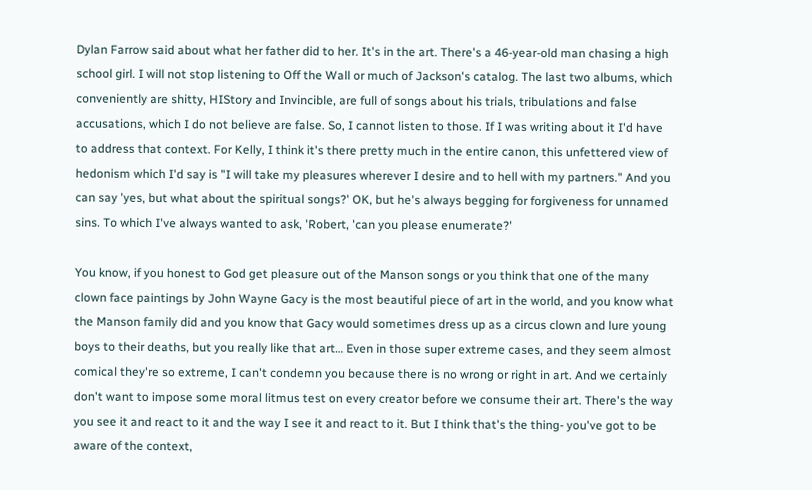Dylan Farrow said about what her father did to her. It's in the art. There's a 46-year-old man chasing a high school girl. I will not stop listening to Off the Wall or much of Jackson's catalog. The last two albums, which conveniently are shitty, HIStory and Invincible, are full of songs about his trials, tribulations and false accusations, which I do not believe are false. So, I cannot listen to those. If I was writing about it I'd have to address that context. For Kelly, I think it's there pretty much in the entire canon, this unfettered view of hedonism which I'd say is "I will take my pleasures wherever I desire and to hell with my partners." And you can say 'yes, but what about the spiritual songs?' OK, but he's always begging for forgiveness for unnamed sins. To which I've always wanted to ask, 'Robert, 'can you please enumerate?'

You know, if you honest to God get pleasure out of the Manson songs or you think that one of the many clown face paintings by John Wayne Gacy is the most beautiful piece of art in the world, and you know what the Manson family did and you know that Gacy would sometimes dress up as a circus clown and lure young boys to their deaths, but you really like that art… Even in those super extreme cases, and they seem almost comical they're so extreme, I can't condemn you because there is no wrong or right in art. And we certainly don't want to impose some moral litmus test on every creator before we consume their art. There's the way you see it and react to it and the way I see it and react to it. But I think that's the thing- you've got to be aware of the context,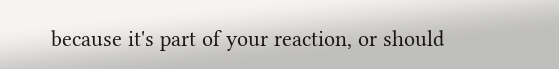because it's part of your reaction, or should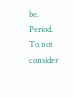be. Period. To not consider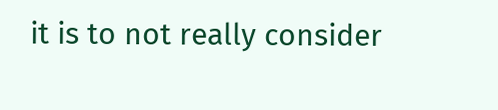it is to not really consider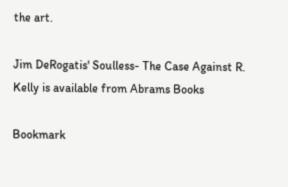the art.

Jim DeRogatis' Soulless- The Case Against R. Kelly is available from Abrams Books

Bookmark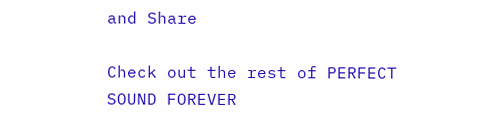and Share

Check out the rest of PERFECT SOUND FOREVER